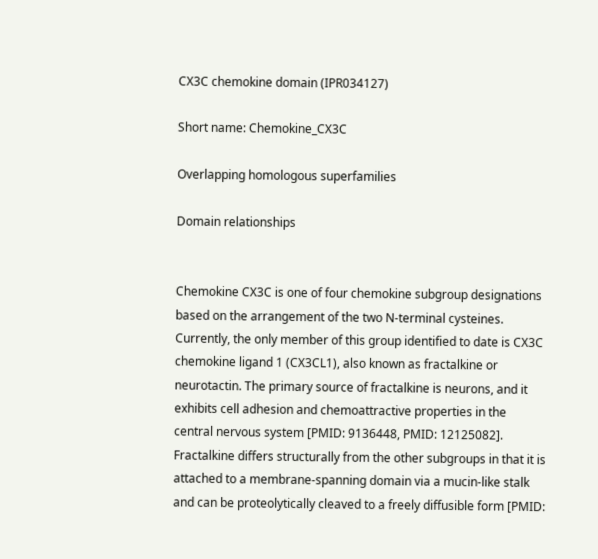CX3C chemokine domain (IPR034127)

Short name: Chemokine_CX3C

Overlapping homologous superfamilies

Domain relationships


Chemokine CX3C is one of four chemokine subgroup designations based on the arrangement of the two N-terminal cysteines. Currently, the only member of this group identified to date is CX3C chemokine ligand 1 (CX3CL1), also known as fractalkine or neurotactin. The primary source of fractalkine is neurons, and it exhibits cell adhesion and chemoattractive properties in the central nervous system [PMID: 9136448, PMID: 12125082]. Fractalkine differs structurally from the other subgroups in that it is attached to a membrane-spanning domain via a mucin-like stalk and can be proteolytically cleaved to a freely diffusible form [PMID: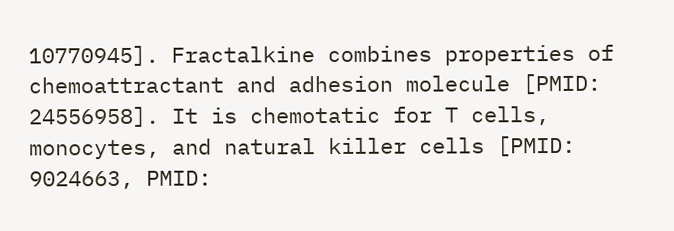10770945]. Fractalkine combines properties of chemoattractant and adhesion molecule [PMID: 24556958]. It is chemotatic for T cells, monocytes, and natural killer cells [PMID: 9024663, PMID: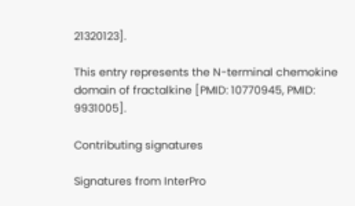21320123].

This entry represents the N-terminal chemokine domain of fractalkine [PMID: 10770945, PMID: 9931005].

Contributing signatures

Signatures from InterPro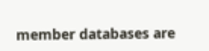member databases are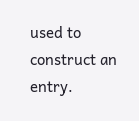used to construct an entry.